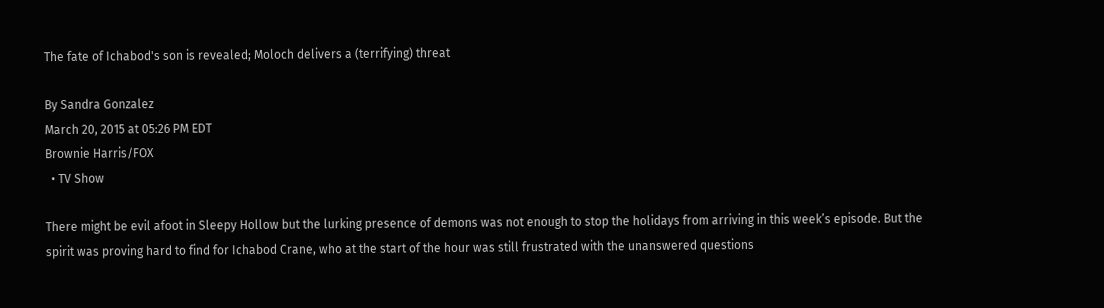The fate of Ichabod's son is revealed; Moloch delivers a (terrifying) threat

By Sandra Gonzalez
March 20, 2015 at 05:26 PM EDT
Brownie Harris/FOX
  • TV Show

There might be evil afoot in Sleepy Hollow but the lurking presence of demons was not enough to stop the holidays from arriving in this week’s episode. But the spirit was proving hard to find for Ichabod Crane, who at the start of the hour was still frustrated with the unanswered questions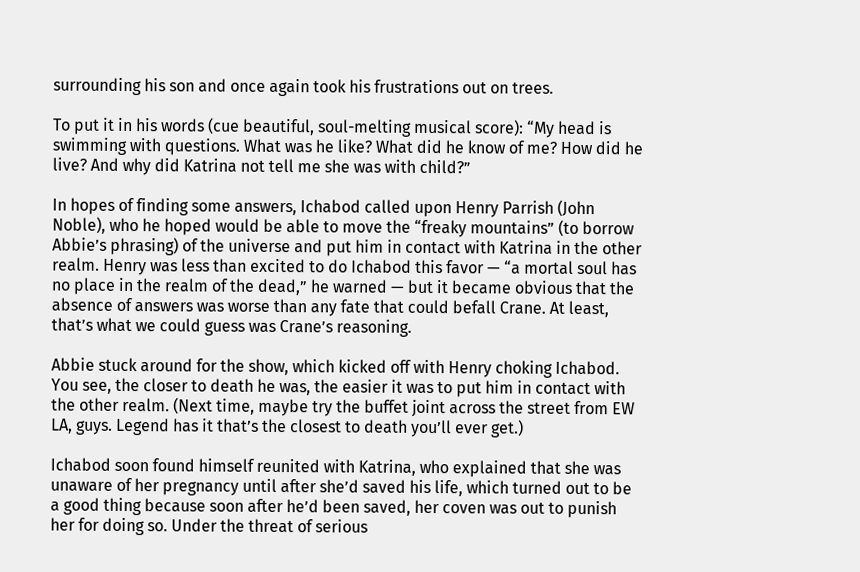surrounding his son and once again took his frustrations out on trees.

To put it in his words (cue beautiful, soul-melting musical score): “My head is swimming with questions. What was he like? What did he know of me? How did he live? And why did Katrina not tell me she was with child?”

In hopes of finding some answers, Ichabod called upon Henry Parrish (John Noble), who he hoped would be able to move the “freaky mountains” (to borrow Abbie’s phrasing) of the universe and put him in contact with Katrina in the other realm. Henry was less than excited to do Ichabod this favor — “a mortal soul has no place in the realm of the dead,” he warned — but it became obvious that the absence of answers was worse than any fate that could befall Crane. At least, that’s what we could guess was Crane’s reasoning.

Abbie stuck around for the show, which kicked off with Henry choking Ichabod. You see, the closer to death he was, the easier it was to put him in contact with the other realm. (Next time, maybe try the buffet joint across the street from EW LA, guys. Legend has it that’s the closest to death you’ll ever get.)

Ichabod soon found himself reunited with Katrina, who explained that she was unaware of her pregnancy until after she’d saved his life, which turned out to be a good thing because soon after he’d been saved, her coven was out to punish her for doing so. Under the threat of serious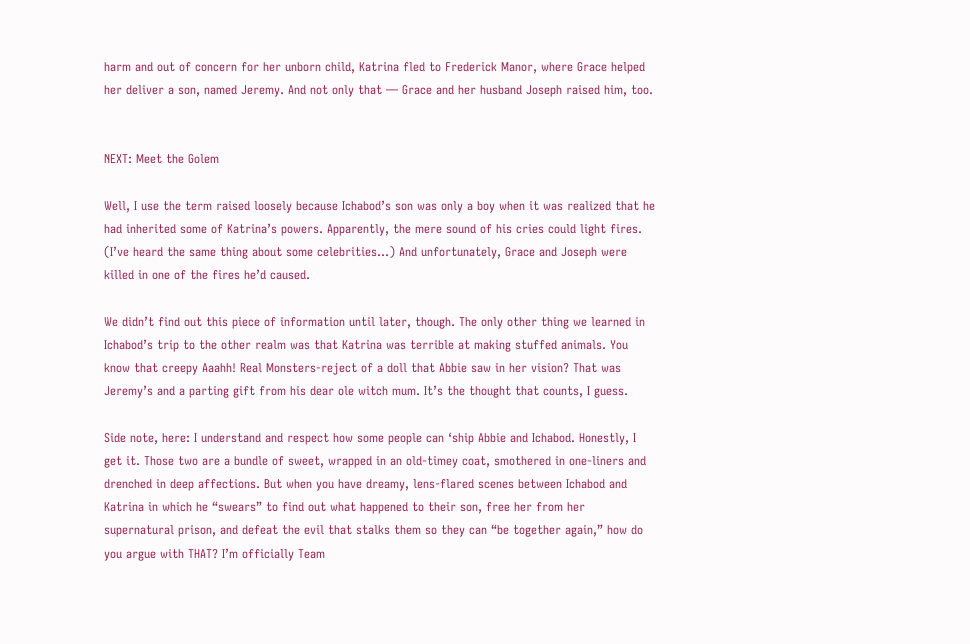harm and out of concern for her unborn child, Katrina fled to Frederick Manor, where Grace helped her deliver a son, named Jeremy. And not only that — Grace and her husband Joseph raised him, too.


NEXT: Meet the Golem

Well, I use the term raised loosely because Ichabod’s son was only a boy when it was realized that he had inherited some of Katrina’s powers. Apparently, the mere sound of his cries could light fires. (I’ve heard the same thing about some celebrities…) And unfortunately, Grace and Joseph were killed in one of the fires he’d caused.

We didn’t find out this piece of information until later, though. The only other thing we learned in Ichabod’s trip to the other realm was that Katrina was terrible at making stuffed animals. You know that creepy Aaahh! Real Monsters-reject of a doll that Abbie saw in her vision? That was Jeremy’s and a parting gift from his dear ole witch mum. It’s the thought that counts, I guess.

Side note, here: I understand and respect how some people can ‘ship Abbie and Ichabod. Honestly, I get it. Those two are a bundle of sweet, wrapped in an old-timey coat, smothered in one-liners and drenched in deep affections. But when you have dreamy, lens-flared scenes between Ichabod and Katrina in which he “swears” to find out what happened to their son, free her from her supernatural prison, and defeat the evil that stalks them so they can “be together again,” how do you argue with THAT? I’m officially Team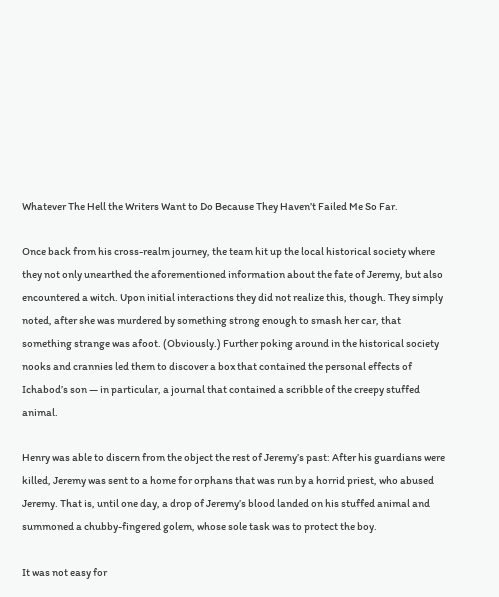Whatever The Hell the Writers Want to Do Because They Haven’t Failed Me So Far.

Once back from his cross-realm journey, the team hit up the local historical society where they not only unearthed the aforementioned information about the fate of Jeremy, but also encountered a witch. Upon initial interactions they did not realize this, though. They simply noted, after she was murdered by something strong enough to smash her car, that something strange was afoot. (Obviously.) Further poking around in the historical society nooks and crannies led them to discover a box that contained the personal effects of Ichabod’s son — in particular, a journal that contained a scribble of the creepy stuffed animal.

Henry was able to discern from the object the rest of Jeremy’s past: After his guardians were killed, Jeremy was sent to a home for orphans that was run by a horrid priest, who abused Jeremy. That is, until one day, a drop of Jeremy’s blood landed on his stuffed animal and summoned a chubby-fingered golem, whose sole task was to protect the boy.

It was not easy for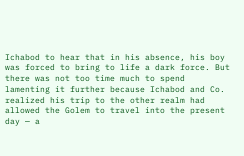Ichabod to hear that in his absence, his boy was forced to bring to life a dark force. But there was not too time much to spend lamenting it further because Ichabod and Co. realized his trip to the other realm had allowed the Golem to travel into the present day — a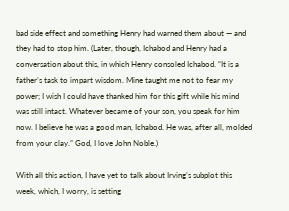bad side effect and something Henry had warned them about — and they had to stop him. (Later, though, Ichabod and Henry had a conversation about this, in which Henry consoled Ichabod. “It is a father’s task to impart wisdom. Mine taught me not to fear my power; I wish I could have thanked him for this gift while his mind was still intact. Whatever became of your son, you speak for him now. I believe he was a good man, Ichabod. He was, after all, molded from your clay.” God, I love John Noble.)

With all this action, I have yet to talk about Irving’s subplot this week, which, I worry, is setting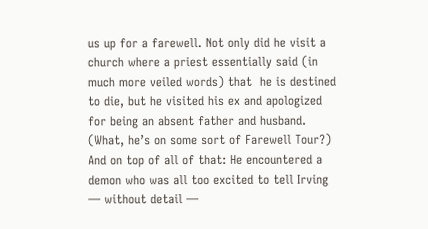us up for a farewell. Not only did he visit a church where a priest essentially said (in much more veiled words) that  he is destined to die, but he visited his ex and apologized for being an absent father and husband. (What, he’s on some sort of Farewell Tour?) And on top of all of that: He encountered a demon who was all too excited to tell Irving — without detail —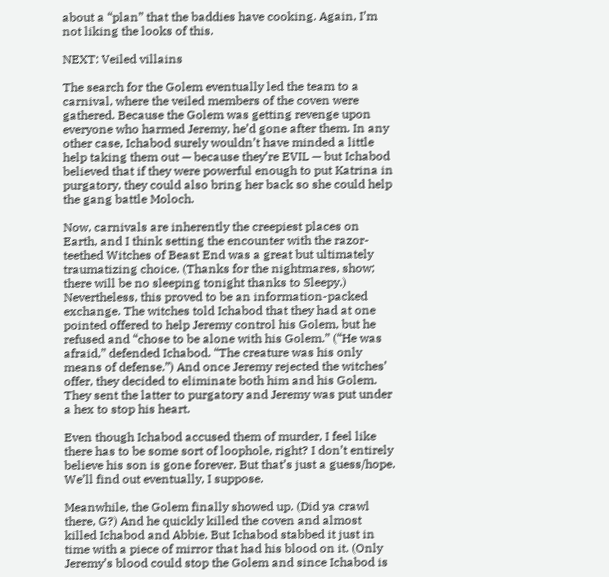about a “plan” that the baddies have cooking. Again, I’m not liking the looks of this.

NEXT: Veiled villains

The search for the Golem eventually led the team to a carnival, where the veiled members of the coven were gathered. Because the Golem was getting revenge upon everyone who harmed Jeremy, he’d gone after them. In any other case, Ichabod surely wouldn’t have minded a little help taking them out — because they’re EVIL — but Ichabod believed that if they were powerful enough to put Katrina in purgatory, they could also bring her back so she could help the gang battle Moloch.

Now, carnivals are inherently the creepiest places on Earth, and I think setting the encounter with the razor-teethed Witches of Beast End was a great but ultimately traumatizing choice. (Thanks for the nightmares, show; there will be no sleeping tonight thanks to Sleepy.) Nevertheless, this proved to be an information-packed exchange. The witches told Ichabod that they had at one pointed offered to help Jeremy control his Golem, but he refused and “chose to be alone with his Golem.” (“He was afraid,” defended Ichabod. “The creature was his only means of defense.”) And once Jeremy rejected the witches’ offer, they decided to eliminate both him and his Golem. They sent the latter to purgatory and Jeremy was put under a hex to stop his heart.

Even though Ichabod accused them of murder, I feel like there has to be some sort of loophole, right? I don’t entirely believe his son is gone forever. But that’s just a guess/hope. We’ll find out eventually, I suppose.

Meanwhile, the Golem finally showed up. (Did ya crawl there, G?) And he quickly killed the coven and almost killed Ichabod and Abbie. But Ichabod stabbed it just in time with a piece of mirror that had his blood on it. (Only Jeremy’s blood could stop the Golem and since Ichabod is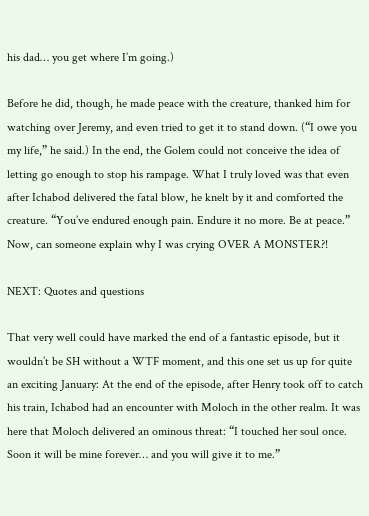his dad… you get where I’m going.)

Before he did, though, he made peace with the creature, thanked him for watching over Jeremy, and even tried to get it to stand down. (“I owe you my life,” he said.) In the end, the Golem could not conceive the idea of letting go enough to stop his rampage. What I truly loved was that even after Ichabod delivered the fatal blow, he knelt by it and comforted the creature. “You’ve endured enough pain. Endure it no more. Be at peace.” Now, can someone explain why I was crying OVER A MONSTER?!

NEXT: Quotes and questions

That very well could have marked the end of a fantastic episode, but it wouldn’t be SH without a WTF moment, and this one set us up for quite an exciting January: At the end of the episode, after Henry took off to catch his train, Ichabod had an encounter with Moloch in the other realm. It was here that Moloch delivered an ominous threat: “I touched her soul once. Soon it will be mine forever… and you will give it to me.”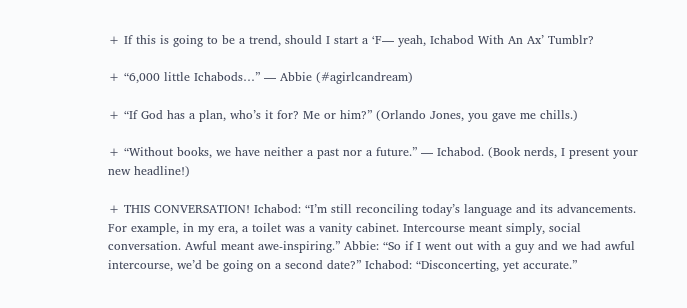+ If this is going to be a trend, should I start a ‘F— yeah, Ichabod With An Ax’ Tumblr?

+ “6,000 little Ichabods…” — Abbie (#agirlcandream)

+ “If God has a plan, who’s it for? Me or him?” (Orlando Jones, you gave me chills.)

+ “Without books, we have neither a past nor a future.” — Ichabod. (Book nerds, I present your new headline!)

+ THIS CONVERSATION! Ichabod: “I’m still reconciling today’s language and its advancements. For example, in my era, a toilet was a vanity cabinet. Intercourse meant simply, social conversation. Awful meant awe-inspiring.” Abbie: “So if I went out with a guy and we had awful intercourse, we’d be going on a second date?” Ichabod: “Disconcerting, yet accurate.”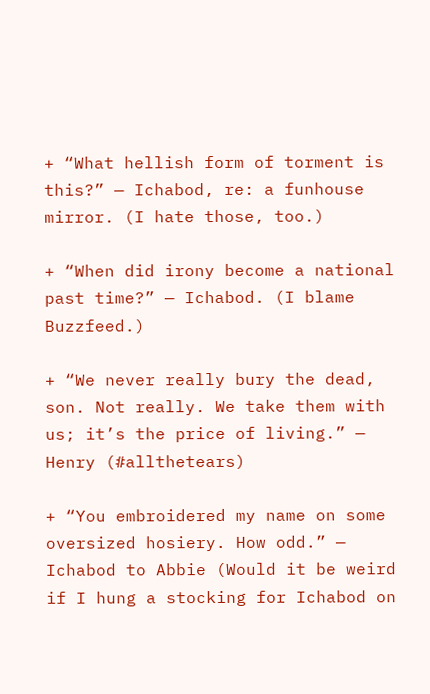+ “What hellish form of torment is this?” — Ichabod, re: a funhouse mirror. (I hate those, too.)

+ “When did irony become a national past time?” — Ichabod. (I blame Buzzfeed.)

+ “We never really bury the dead, son. Not really. We take them with us; it’s the price of living.” — Henry (#allthetears)

+ “You embroidered my name on some oversized hosiery. How odd.” — Ichabod to Abbie (Would it be weird if I hung a stocking for Ichabod on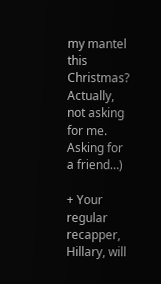my mantel this Christmas? Actually, not asking for me. Asking for a friend…)

+ Your regular recapper, Hillary, will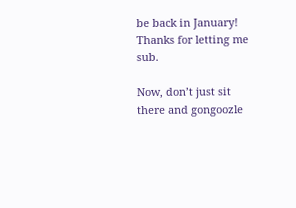be back in January! Thanks for letting me sub.

Now, don’t just sit there and gongoozle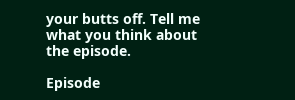your butts off. Tell me what you think about the episode.

Episode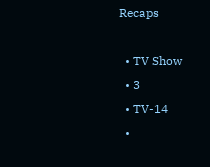Recaps

  • TV Show
  • 3
  • TV-14
  •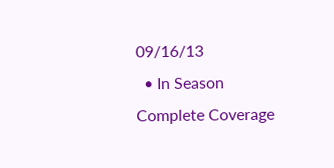09/16/13
  • In Season
Complete Coverage